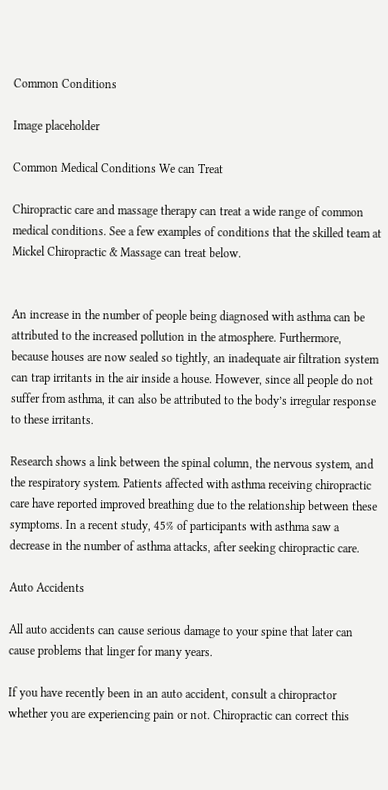Common Conditions

Image placeholder

Common Medical Conditions We can Treat

Chiropractic care and massage therapy can treat a wide range of common medical conditions. See a few examples of conditions that the skilled team at Mickel Chiropractic & Massage can treat below.


An increase in the number of people being diagnosed with asthma can be attributed to the increased pollution in the atmosphere. Furthermore, because houses are now sealed so tightly, an inadequate air filtration system can trap irritants in the air inside a house. However, since all people do not suffer from asthma, it can also be attributed to the body’s irregular response to these irritants.

Research shows a link between the spinal column, the nervous system, and the respiratory system. Patients affected with asthma receiving chiropractic care have reported improved breathing due to the relationship between these symptoms. In a recent study, 45% of participants with asthma saw a decrease in the number of asthma attacks, after seeking chiropractic care.

Auto Accidents

All auto accidents can cause serious damage to your spine that later can cause problems that linger for many years.

If you have recently been in an auto accident, consult a chiropractor whether you are experiencing pain or not. Chiropractic can correct this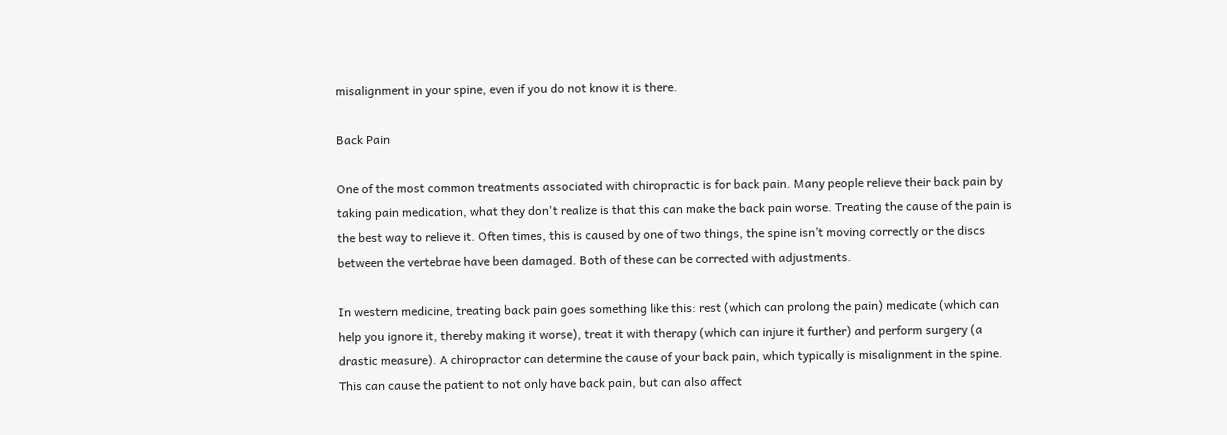misalignment in your spine, even if you do not know it is there.

Back Pain

One of the most common treatments associated with chiropractic is for back pain. Many people relieve their back pain by taking pain medication, what they don't realize is that this can make the back pain worse. Treating the cause of the pain is the best way to relieve it. Often times, this is caused by one of two things, the spine isn’t moving correctly or the discs between the vertebrae have been damaged. Both of these can be corrected with adjustments.

In western medicine, treating back pain goes something like this: rest (which can prolong the pain) medicate (which can help you ignore it, thereby making it worse), treat it with therapy (which can injure it further) and perform surgery (a drastic measure). A chiropractor can determine the cause of your back pain, which typically is misalignment in the spine. This can cause the patient to not only have back pain, but can also affect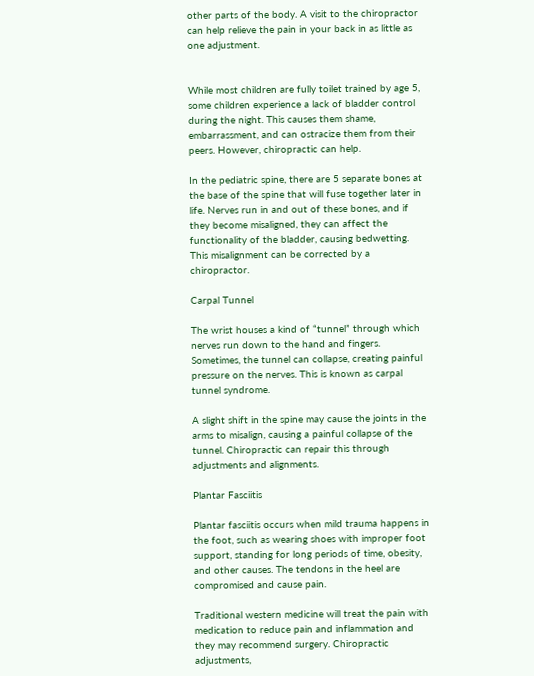other parts of the body. A visit to the chiropractor can help relieve the pain in your back in as little as one adjustment.


While most children are fully toilet trained by age 5, some children experience a lack of bladder control during the night. This causes them shame, embarrassment, and can ostracize them from their peers. However, chiropractic can help.

In the pediatric spine, there are 5 separate bones at the base of the spine that will fuse together later in life. Nerves run in and out of these bones, and if they become misaligned, they can affect the functionality of the bladder, causing bedwetting. This misalignment can be corrected by a chiropractor.

Carpal Tunnel

The wrist houses a kind of “tunnel” through which nerves run down to the hand and fingers. Sometimes, the tunnel can collapse, creating painful pressure on the nerves. This is known as carpal tunnel syndrome.

A slight shift in the spine may cause the joints in the arms to misalign, causing a painful collapse of the tunnel. Chiropractic can repair this through adjustments and alignments.

Plantar Fasciitis

Plantar fasciitis occurs when mild trauma happens in the foot, such as wearing shoes with improper foot support, standing for long periods of time, obesity, and other causes. The tendons in the heel are compromised and cause pain.

Traditional western medicine will treat the pain with medication to reduce pain and inflammation and they may recommend surgery. Chiropractic adjustments,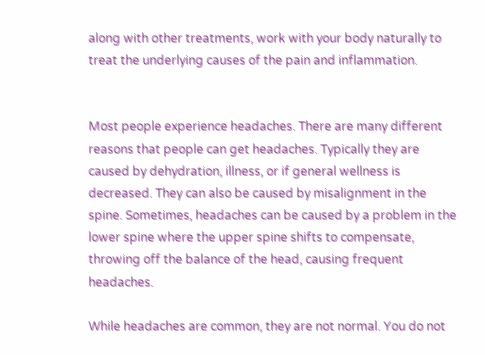along with other treatments, work with your body naturally to treat the underlying causes of the pain and inflammation.


Most people experience headaches. There are many different reasons that people can get headaches. Typically they are caused by dehydration, illness, or if general wellness is decreased. They can also be caused by misalignment in the spine. Sometimes, headaches can be caused by a problem in the lower spine where the upper spine shifts to compensate, throwing off the balance of the head, causing frequent headaches.

While headaches are common, they are not normal. You do not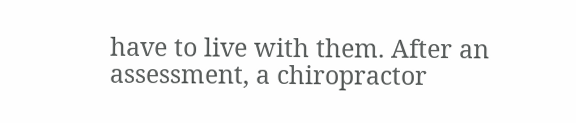have to live with them. After an assessment, a chiropractor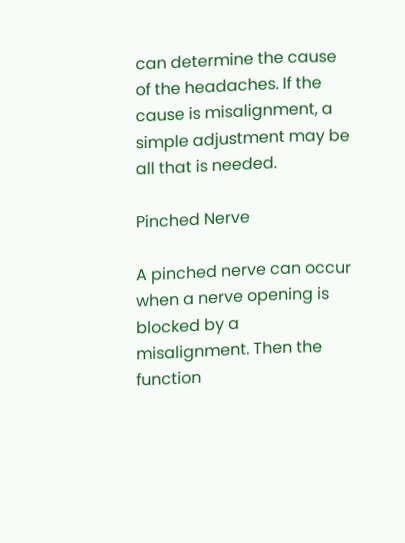can determine the cause of the headaches. If the cause is misalignment, a simple adjustment may be all that is needed.

Pinched Nerve

A pinched nerve can occur when a nerve opening is blocked by a misalignment. Then the function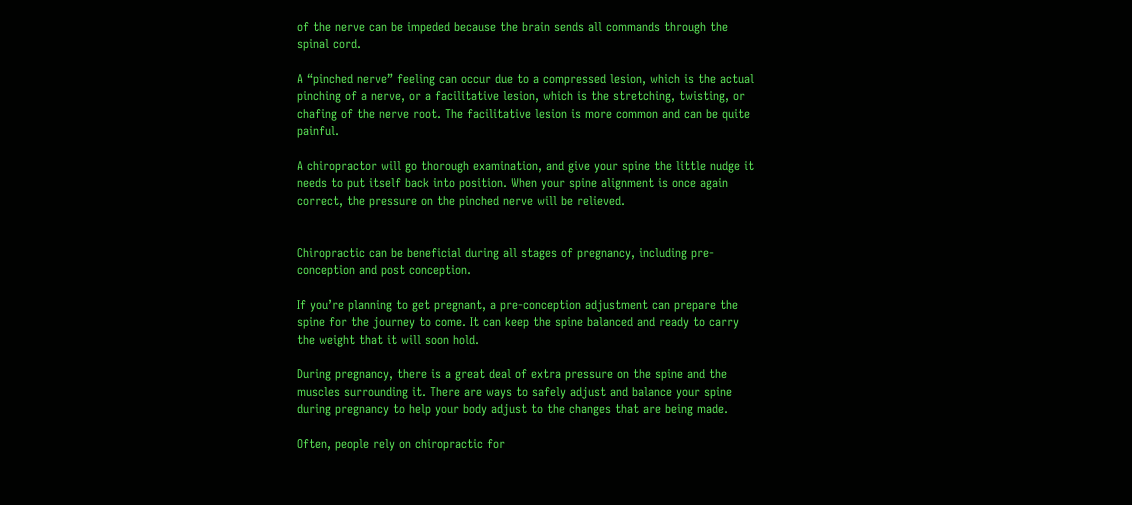of the nerve can be impeded because the brain sends all commands through the spinal cord.

A “pinched nerve” feeling can occur due to a compressed lesion, which is the actual pinching of a nerve, or a facilitative lesion, which is the stretching, twisting, or chafing of the nerve root. The facilitative lesion is more common and can be quite painful.

A chiropractor will go thorough examination, and give your spine the little nudge it needs to put itself back into position. When your spine alignment is once again correct, the pressure on the pinched nerve will be relieved.


Chiropractic can be beneficial during all stages of pregnancy, including pre-conception and post conception.

If you’re planning to get pregnant, a pre-conception adjustment can prepare the spine for the journey to come. It can keep the spine balanced and ready to carry the weight that it will soon hold.

During pregnancy, there is a great deal of extra pressure on the spine and the muscles surrounding it. There are ways to safely adjust and balance your spine during pregnancy to help your body adjust to the changes that are being made.

Often, people rely on chiropractic for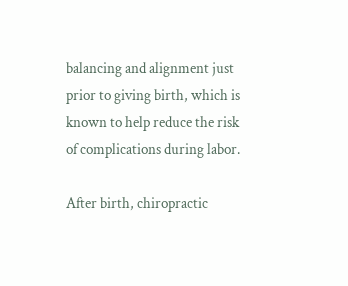balancing and alignment just prior to giving birth, which is known to help reduce the risk of complications during labor.

After birth, chiropractic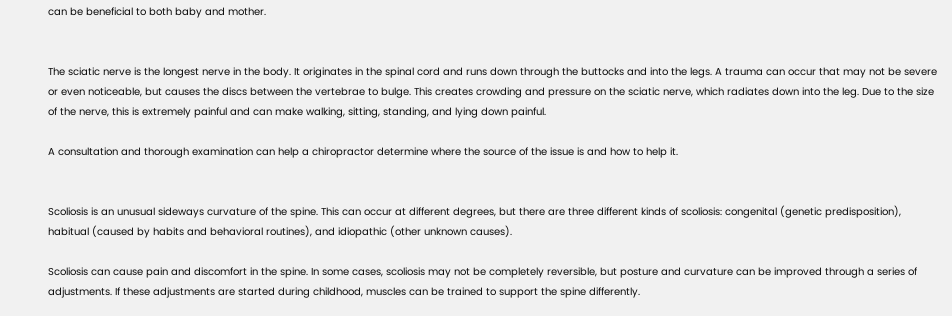can be beneficial to both baby and mother.


The sciatic nerve is the longest nerve in the body. It originates in the spinal cord and runs down through the buttocks and into the legs. A trauma can occur that may not be severe or even noticeable, but causes the discs between the vertebrae to bulge. This creates crowding and pressure on the sciatic nerve, which radiates down into the leg. Due to the size of the nerve, this is extremely painful and can make walking, sitting, standing, and lying down painful.

A consultation and thorough examination can help a chiropractor determine where the source of the issue is and how to help it.


Scoliosis is an unusual sideways curvature of the spine. This can occur at different degrees, but there are three different kinds of scoliosis: congenital (genetic predisposition), habitual (caused by habits and behavioral routines), and idiopathic (other unknown causes).

Scoliosis can cause pain and discomfort in the spine. In some cases, scoliosis may not be completely reversible, but posture and curvature can be improved through a series of adjustments. If these adjustments are started during childhood, muscles can be trained to support the spine differently.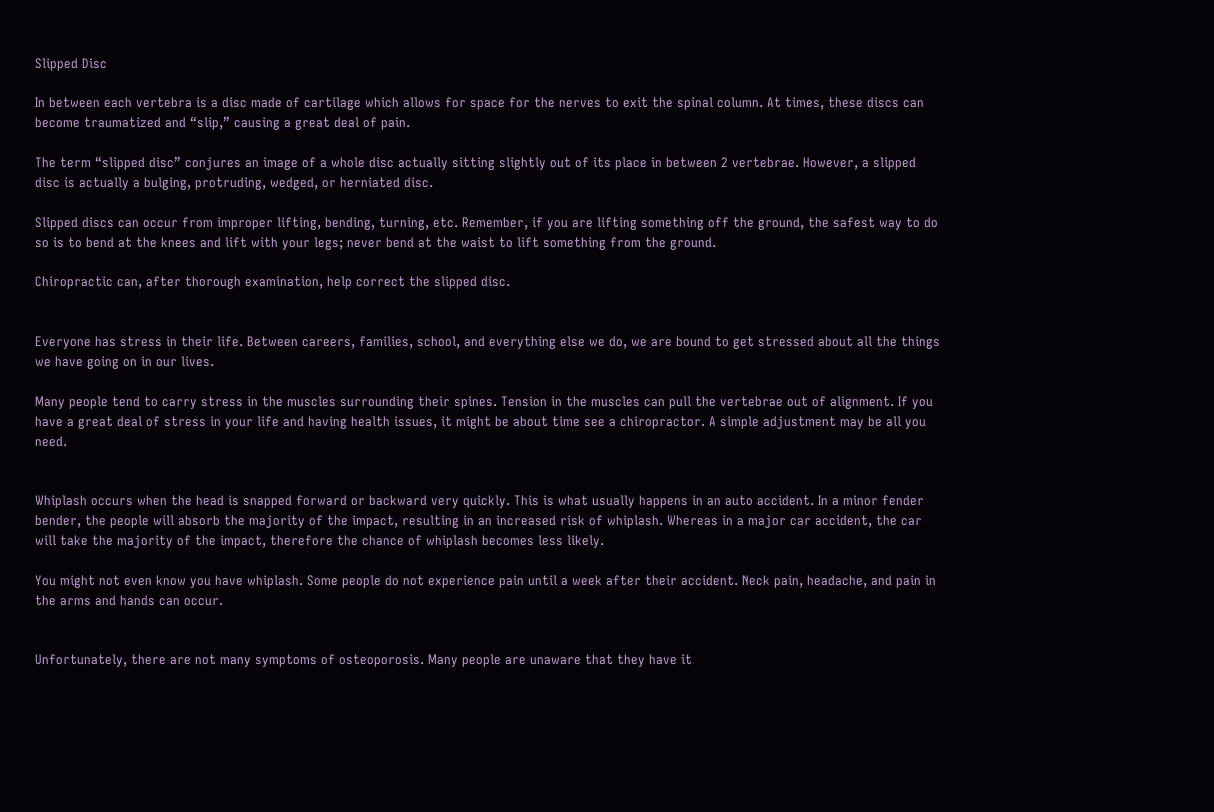Slipped Disc

In between each vertebra is a disc made of cartilage which allows for space for the nerves to exit the spinal column. At times, these discs can become traumatized and “slip,” causing a great deal of pain.

The term “slipped disc” conjures an image of a whole disc actually sitting slightly out of its place in between 2 vertebrae. However, a slipped disc is actually a bulging, protruding, wedged, or herniated disc.

Slipped discs can occur from improper lifting, bending, turning, etc. Remember, if you are lifting something off the ground, the safest way to do so is to bend at the knees and lift with your legs; never bend at the waist to lift something from the ground.

Chiropractic can, after thorough examination, help correct the slipped disc.


Everyone has stress in their life. Between careers, families, school, and everything else we do, we are bound to get stressed about all the things we have going on in our lives.

Many people tend to carry stress in the muscles surrounding their spines. Tension in the muscles can pull the vertebrae out of alignment. If you have a great deal of stress in your life and having health issues, it might be about time see a chiropractor. A simple adjustment may be all you need.


Whiplash occurs when the head is snapped forward or backward very quickly. This is what usually happens in an auto accident. In a minor fender bender, the people will absorb the majority of the impact, resulting in an increased risk of whiplash. Whereas in a major car accident, the car will take the majority of the impact, therefore the chance of whiplash becomes less likely.

You might not even know you have whiplash. Some people do not experience pain until a week after their accident. Neck pain, headache, and pain in the arms and hands can occur.


Unfortunately, there are not many symptoms of osteoporosis. Many people are unaware that they have it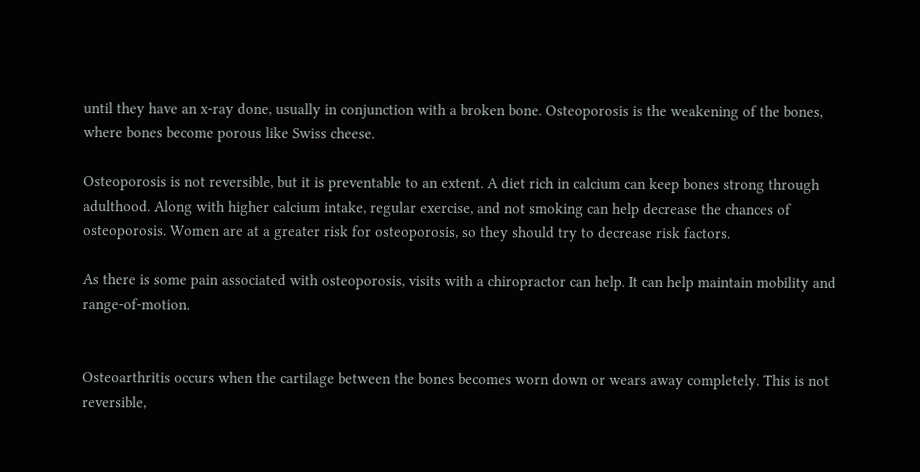until they have an x-ray done, usually in conjunction with a broken bone. Osteoporosis is the weakening of the bones, where bones become porous like Swiss cheese.

Osteoporosis is not reversible, but it is preventable to an extent. A diet rich in calcium can keep bones strong through adulthood. Along with higher calcium intake, regular exercise, and not smoking can help decrease the chances of osteoporosis. Women are at a greater risk for osteoporosis, so they should try to decrease risk factors.

As there is some pain associated with osteoporosis, visits with a chiropractor can help. It can help maintain mobility and range-of-motion.


Osteoarthritis occurs when the cartilage between the bones becomes worn down or wears away completely. This is not reversible,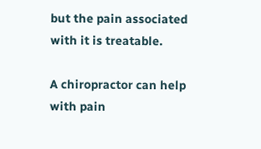but the pain associated with it is treatable.

A chiropractor can help with pain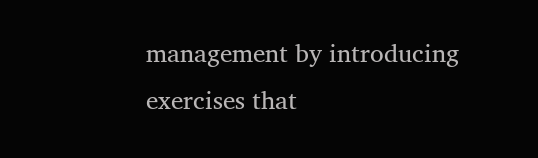management by introducing exercises that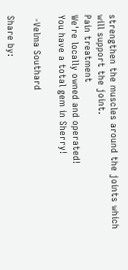strengthen the muscles around the joints which will support the joint.
Pain treatment
We're locally owned and operated!
You have a total gem in Sherry!

 -Velma Southard

Share by: